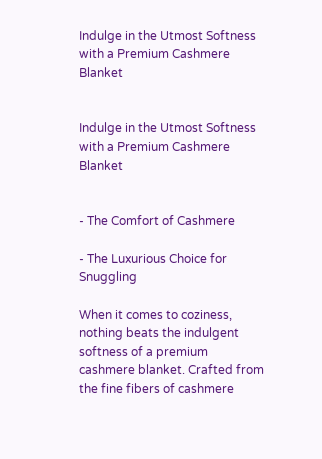Indulge in the Utmost Softness with a Premium Cashmere Blanket


Indulge in the Utmost Softness with a Premium Cashmere Blanket


- The Comfort of Cashmere

- The Luxurious Choice for Snuggling

When it comes to coziness, nothing beats the indulgent softness of a premium cashmere blanket. Crafted from the fine fibers of cashmere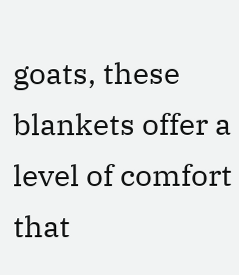goats, these blankets offer a level of comfort that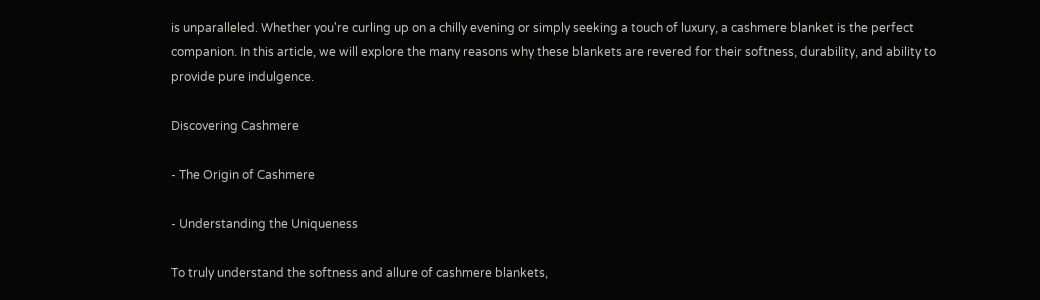is unparalleled. Whether you're curling up on a chilly evening or simply seeking a touch of luxury, a cashmere blanket is the perfect companion. In this article, we will explore the many reasons why these blankets are revered for their softness, durability, and ability to provide pure indulgence.

Discovering Cashmere

- The Origin of Cashmere

- Understanding the Uniqueness

To truly understand the softness and allure of cashmere blankets,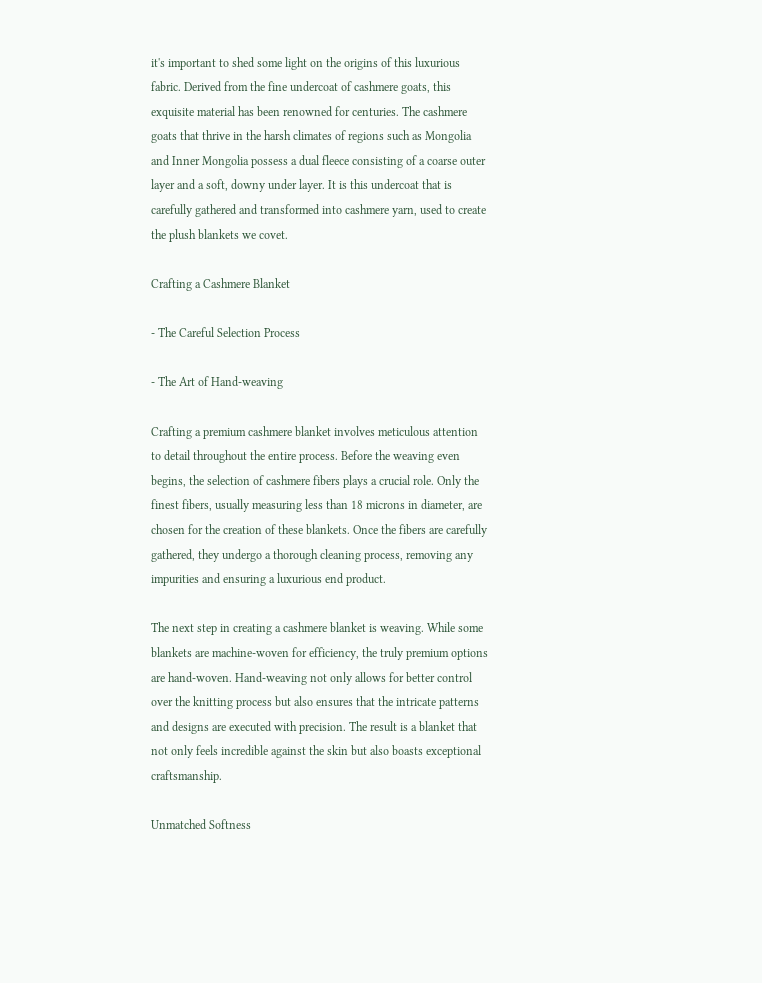it's important to shed some light on the origins of this luxurious fabric. Derived from the fine undercoat of cashmere goats, this exquisite material has been renowned for centuries. The cashmere goats that thrive in the harsh climates of regions such as Mongolia and Inner Mongolia possess a dual fleece consisting of a coarse outer layer and a soft, downy under layer. It is this undercoat that is carefully gathered and transformed into cashmere yarn, used to create the plush blankets we covet.

Crafting a Cashmere Blanket

- The Careful Selection Process

- The Art of Hand-weaving

Crafting a premium cashmere blanket involves meticulous attention to detail throughout the entire process. Before the weaving even begins, the selection of cashmere fibers plays a crucial role. Only the finest fibers, usually measuring less than 18 microns in diameter, are chosen for the creation of these blankets. Once the fibers are carefully gathered, they undergo a thorough cleaning process, removing any impurities and ensuring a luxurious end product.

The next step in creating a cashmere blanket is weaving. While some blankets are machine-woven for efficiency, the truly premium options are hand-woven. Hand-weaving not only allows for better control over the knitting process but also ensures that the intricate patterns and designs are executed with precision. The result is a blanket that not only feels incredible against the skin but also boasts exceptional craftsmanship.

Unmatched Softness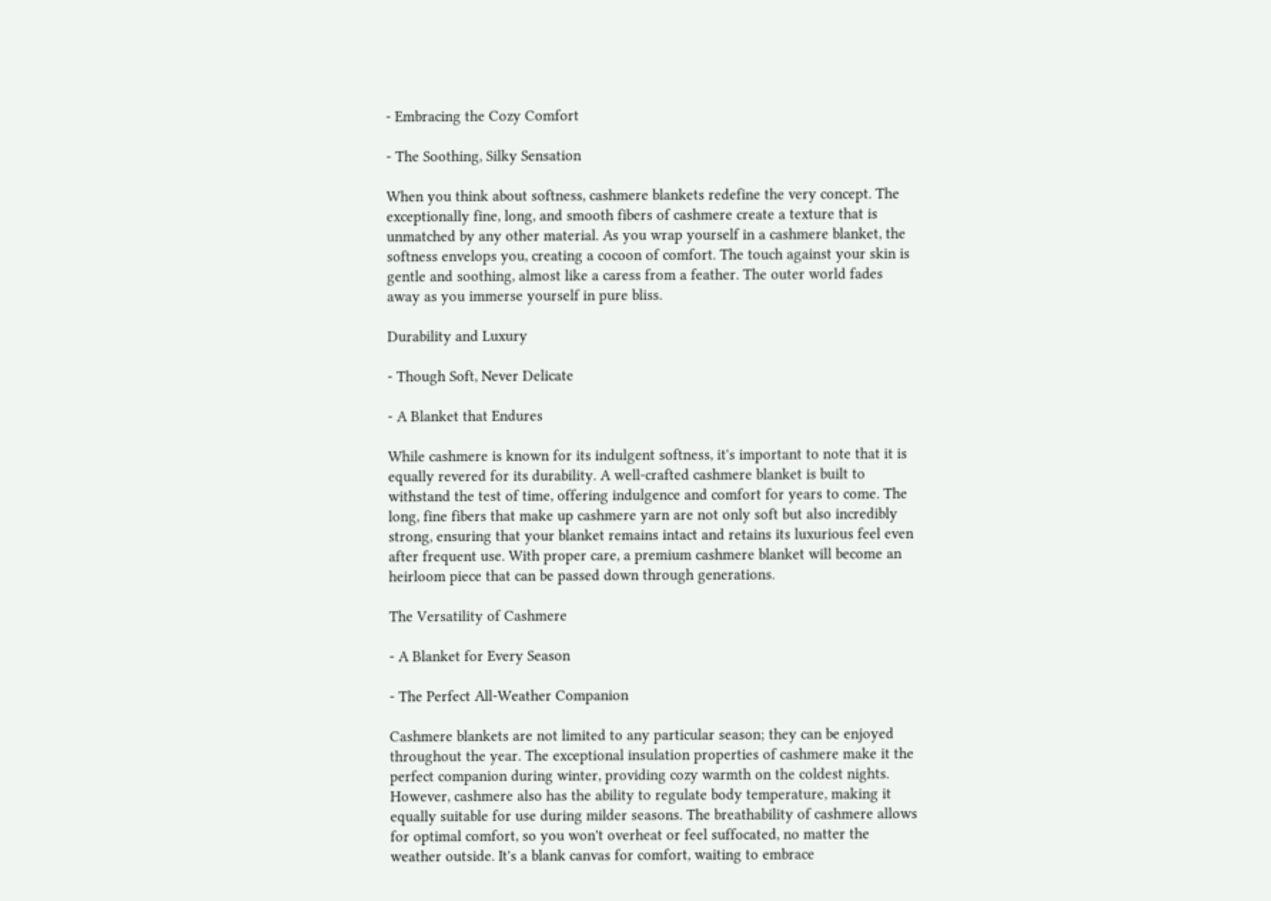- Embracing the Cozy Comfort

- The Soothing, Silky Sensation

When you think about softness, cashmere blankets redefine the very concept. The exceptionally fine, long, and smooth fibers of cashmere create a texture that is unmatched by any other material. As you wrap yourself in a cashmere blanket, the softness envelops you, creating a cocoon of comfort. The touch against your skin is gentle and soothing, almost like a caress from a feather. The outer world fades away as you immerse yourself in pure bliss.

Durability and Luxury

- Though Soft, Never Delicate

- A Blanket that Endures

While cashmere is known for its indulgent softness, it's important to note that it is equally revered for its durability. A well-crafted cashmere blanket is built to withstand the test of time, offering indulgence and comfort for years to come. The long, fine fibers that make up cashmere yarn are not only soft but also incredibly strong, ensuring that your blanket remains intact and retains its luxurious feel even after frequent use. With proper care, a premium cashmere blanket will become an heirloom piece that can be passed down through generations.

The Versatility of Cashmere

- A Blanket for Every Season

- The Perfect All-Weather Companion

Cashmere blankets are not limited to any particular season; they can be enjoyed throughout the year. The exceptional insulation properties of cashmere make it the perfect companion during winter, providing cozy warmth on the coldest nights. However, cashmere also has the ability to regulate body temperature, making it equally suitable for use during milder seasons. The breathability of cashmere allows for optimal comfort, so you won't overheat or feel suffocated, no matter the weather outside. It's a blank canvas for comfort, waiting to embrace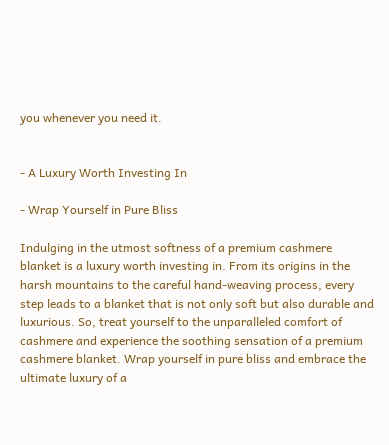you whenever you need it.


- A Luxury Worth Investing In

- Wrap Yourself in Pure Bliss

Indulging in the utmost softness of a premium cashmere blanket is a luxury worth investing in. From its origins in the harsh mountains to the careful hand-weaving process, every step leads to a blanket that is not only soft but also durable and luxurious. So, treat yourself to the unparalleled comfort of cashmere and experience the soothing sensation of a premium cashmere blanket. Wrap yourself in pure bliss and embrace the ultimate luxury of a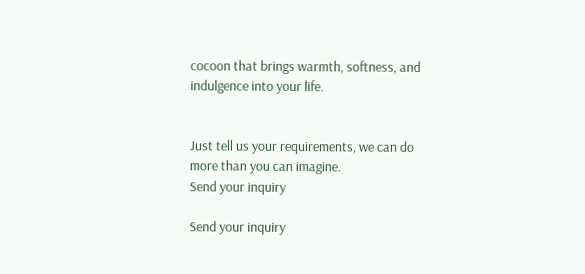cocoon that brings warmth, softness, and indulgence into your life.


Just tell us your requirements, we can do more than you can imagine.
Send your inquiry

Send your inquiry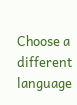Choose a different language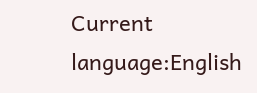Current language:English